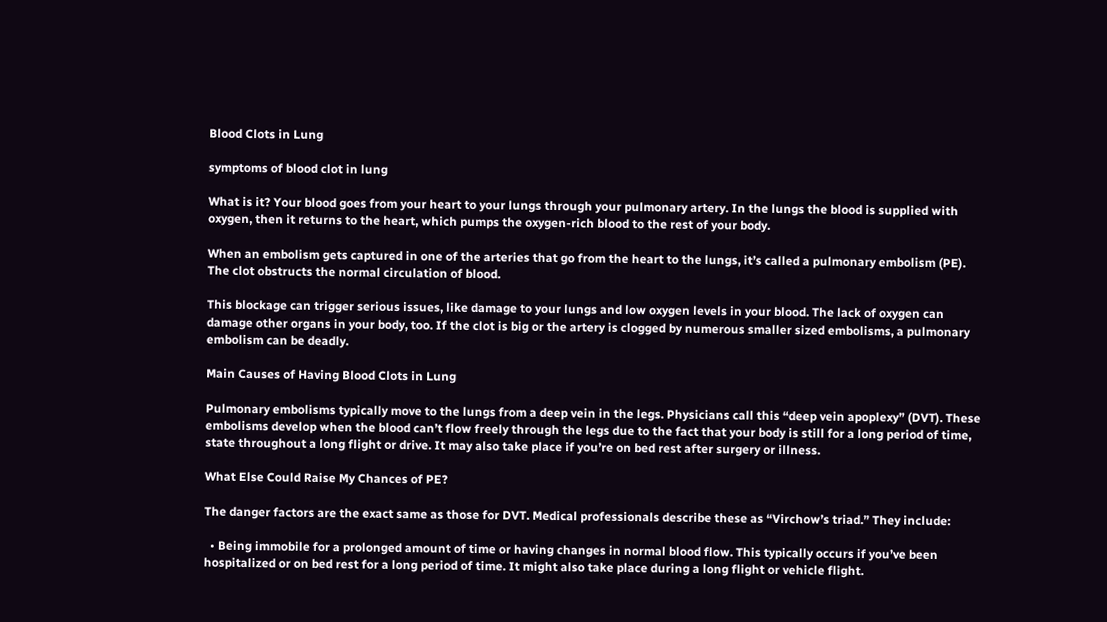Blood Clots in Lung

symptoms of blood clot in lung

What is it? Your blood goes from your heart to your lungs through your pulmonary artery. In the lungs the blood is supplied with oxygen, then it returns to the heart, which pumps the oxygen-rich blood to the rest of your body.

When an embolism gets captured in one of the arteries that go from the heart to the lungs, it’s called a pulmonary embolism (PE). The clot obstructs the normal circulation of blood.

This blockage can trigger serious issues, like damage to your lungs and low oxygen levels in your blood. The lack of oxygen can damage other organs in your body, too. If the clot is big or the artery is clogged by numerous smaller sized embolisms, a pulmonary embolism can be deadly.

Main Causes of Having Blood Clots in Lung

Pulmonary embolisms typically move to the lungs from a deep vein in the legs. Physicians call this “deep vein apoplexy” (DVT). These embolisms develop when the blood can’t flow freely through the legs due to the fact that your body is still for a long period of time, state throughout a long flight or drive. It may also take place if you’re on bed rest after surgery or illness.

What Else Could Raise My Chances of PE?

The danger factors are the exact same as those for DVT. Medical professionals describe these as “Virchow’s triad.” They include:

  • Being immobile for a prolonged amount of time or having changes in normal blood flow. This typically occurs if you’ve been hospitalized or on bed rest for a long period of time. It might also take place during a long flight or vehicle flight.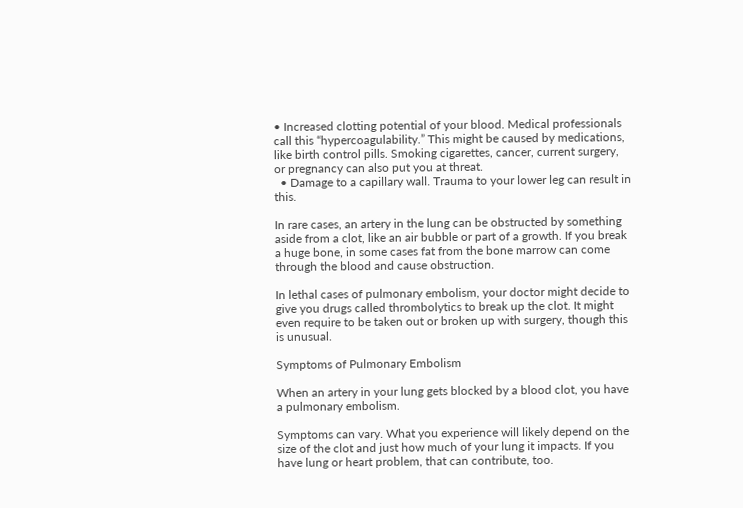• Increased clotting potential of your blood. Medical professionals call this “hypercoagulability.” This might be caused by medications, like birth control pills. Smoking cigarettes, cancer, current surgery, or pregnancy can also put you at threat.
  • Damage to a capillary wall. Trauma to your lower leg can result in this.

In rare cases, an artery in the lung can be obstructed by something aside from a clot, like an air bubble or part of a growth. If you break a huge bone, in some cases fat from the bone marrow can come through the blood and cause obstruction.

In lethal cases of pulmonary embolism, your doctor might decide to give you drugs called thrombolytics to break up the clot. It might even require to be taken out or broken up with surgery, though this is unusual.

Symptoms of Pulmonary Embolism

When an artery in your lung gets blocked by a blood clot, you have a pulmonary embolism.

Symptoms can vary. What you experience will likely depend on the size of the clot and just how much of your lung it impacts. If you have lung or heart problem, that can contribute, too.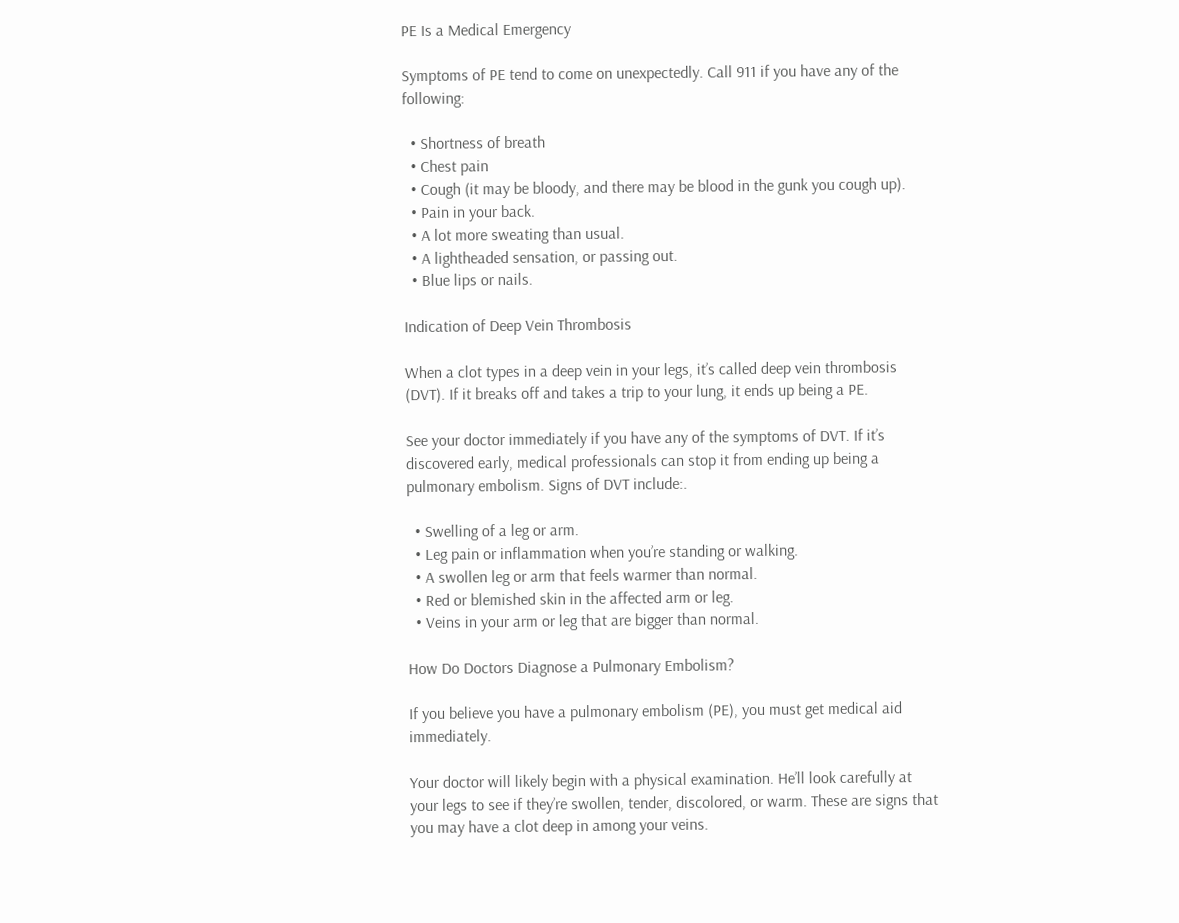PE Is a Medical Emergency

Symptoms of PE tend to come on unexpectedly. Call 911 if you have any of the following:

  • Shortness of breath
  • Chest pain
  • Cough (it may be bloody, and there may be blood in the gunk you cough up).
  • Pain in your back.
  • A lot more sweating than usual.
  • A lightheaded sensation, or passing out.
  • Blue lips or nails.

Indication of Deep Vein Thrombosis

When a clot types in a deep vein in your legs, it’s called deep vein thrombosis (DVT). If it breaks off and takes a trip to your lung, it ends up being a PE.

See your doctor immediately if you have any of the symptoms of DVT. If it’s discovered early, medical professionals can stop it from ending up being a pulmonary embolism. Signs of DVT include:.

  • Swelling of a leg or arm.
  • Leg pain or inflammation when you’re standing or walking.
  • A swollen leg or arm that feels warmer than normal.
  • Red or blemished skin in the affected arm or leg.
  • Veins in your arm or leg that are bigger than normal.

How Do Doctors Diagnose a Pulmonary Embolism?

If you believe you have a pulmonary embolism (PE), you must get medical aid immediately.

Your doctor will likely begin with a physical examination. He’ll look carefully at your legs to see if they’re swollen, tender, discolored, or warm. These are signs that you may have a clot deep in among your veins.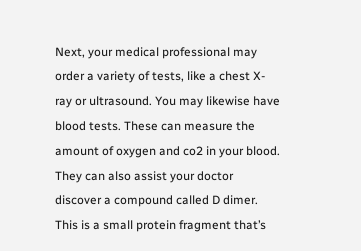Next, your medical professional may order a variety of tests, like a chest X-ray or ultrasound. You may likewise have blood tests. These can measure the amount of oxygen and co2 in your blood. They can also assist your doctor discover a compound called D dimer. This is a small protein fragment that’s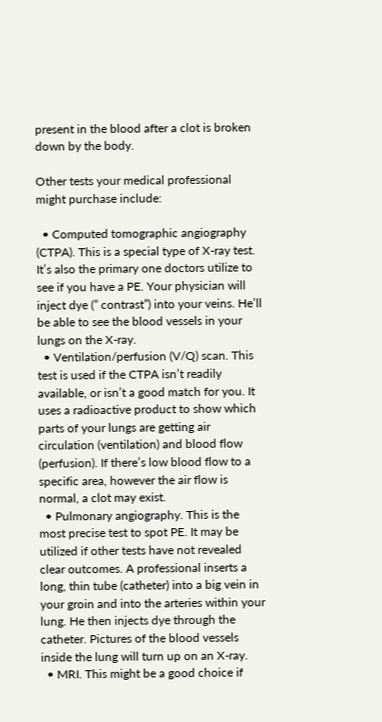present in the blood after a clot is broken down by the body.

Other tests your medical professional might purchase include:

  • Computed tomographic angiography (CTPA). This is a special type of X-ray test. It’s also the primary one doctors utilize to see if you have a PE. Your physician will inject dye (” contrast”) into your veins. He’ll be able to see the blood vessels in your lungs on the X-ray.
  • Ventilation/perfusion (V/Q) scan. This test is used if the CTPA isn’t readily available, or isn’t a good match for you. It uses a radioactive product to show which parts of your lungs are getting air circulation (ventilation) and blood flow (perfusion). If there’s low blood flow to a specific area, however the air flow is normal, a clot may exist.
  • Pulmonary angiography. This is the most precise test to spot PE. It may be utilized if other tests have not revealed clear outcomes. A professional inserts a long, thin tube (catheter) into a big vein in your groin and into the arteries within your lung. He then injects dye through the catheter. Pictures of the blood vessels inside the lung will turn up on an X-ray.
  • MRI. This might be a good choice if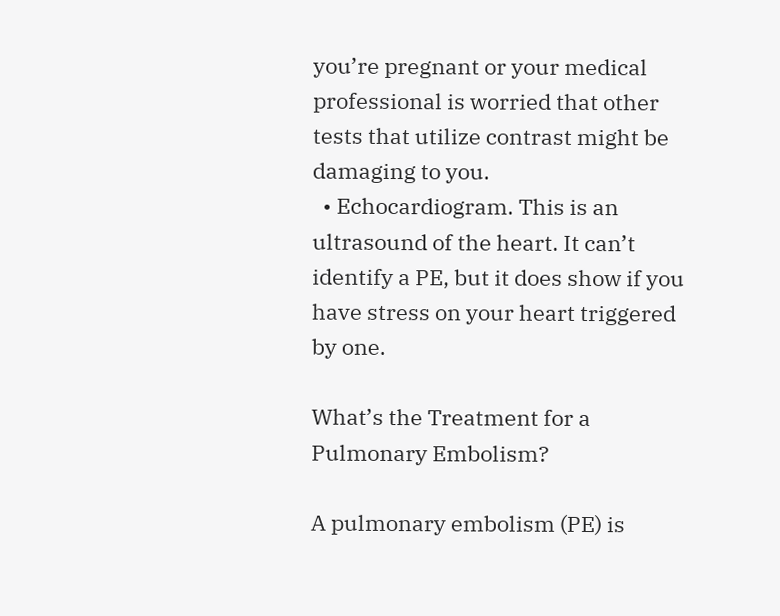you’re pregnant or your medical professional is worried that other tests that utilize contrast might be damaging to you.
  • Echocardiogram. This is an ultrasound of the heart. It can’t identify a PE, but it does show if you have stress on your heart triggered by one.

What’s the Treatment for a Pulmonary Embolism?

A pulmonary embolism (PE) is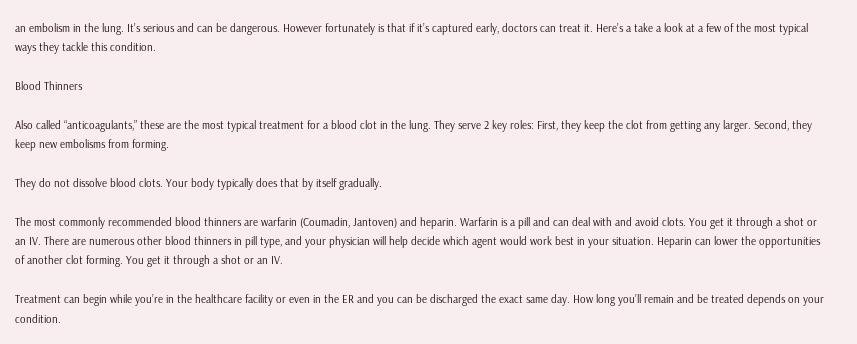an embolism in the lung. It’s serious and can be dangerous. However fortunately is that if it’s captured early, doctors can treat it. Here’s a take a look at a few of the most typical ways they tackle this condition.

Blood Thinners

Also called “anticoagulants,” these are the most typical treatment for a blood clot in the lung. They serve 2 key roles: First, they keep the clot from getting any larger. Second, they keep new embolisms from forming.

They do not dissolve blood clots. Your body typically does that by itself gradually.

The most commonly recommended blood thinners are warfarin (Coumadin, Jantoven) and heparin. Warfarin is a pill and can deal with and avoid clots. You get it through a shot or an IV. There are numerous other blood thinners in pill type, and your physician will help decide which agent would work best in your situation. Heparin can lower the opportunities of another clot forming. You get it through a shot or an IV.

Treatment can begin while you’re in the healthcare facility or even in the ER and you can be discharged the exact same day. How long you’ll remain and be treated depends on your condition.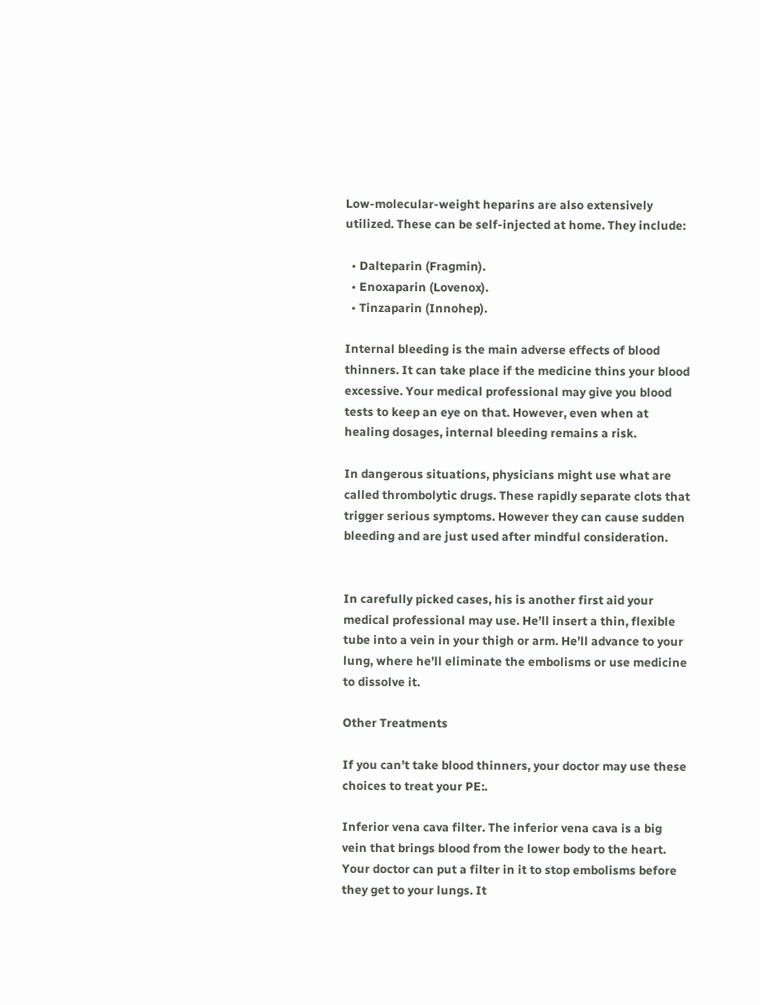Low-molecular-weight heparins are also extensively utilized. These can be self-injected at home. They include:

  • Dalteparin (Fragmin).
  • Enoxaparin (Lovenox).
  • Tinzaparin (Innohep).

Internal bleeding is the main adverse effects of blood thinners. It can take place if the medicine thins your blood excessive. Your medical professional may give you blood tests to keep an eye on that. However, even when at healing dosages, internal bleeding remains a risk.

In dangerous situations, physicians might use what are called thrombolytic drugs. These rapidly separate clots that trigger serious symptoms. However they can cause sudden bleeding and are just used after mindful consideration.


In carefully picked cases, his is another first aid your medical professional may use. He’ll insert a thin, flexible tube into a vein in your thigh or arm. He’ll advance to your lung, where he’ll eliminate the embolisms or use medicine to dissolve it.

Other Treatments

If you can’t take blood thinners, your doctor may use these choices to treat your PE:.

Inferior vena cava filter. The inferior vena cava is a big vein that brings blood from the lower body to the heart. Your doctor can put a filter in it to stop embolisms before they get to your lungs. It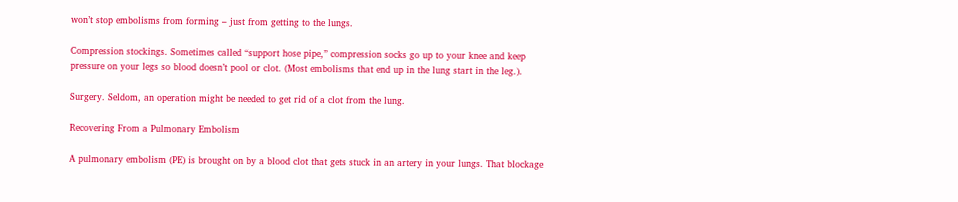won’t stop embolisms from forming – just from getting to the lungs.

Compression stockings. Sometimes called “support hose pipe,” compression socks go up to your knee and keep pressure on your legs so blood doesn’t pool or clot. (Most embolisms that end up in the lung start in the leg.).

Surgery. Seldom, an operation might be needed to get rid of a clot from the lung.

Recovering From a Pulmonary Embolism

A pulmonary embolism (PE) is brought on by a blood clot that gets stuck in an artery in your lungs. That blockage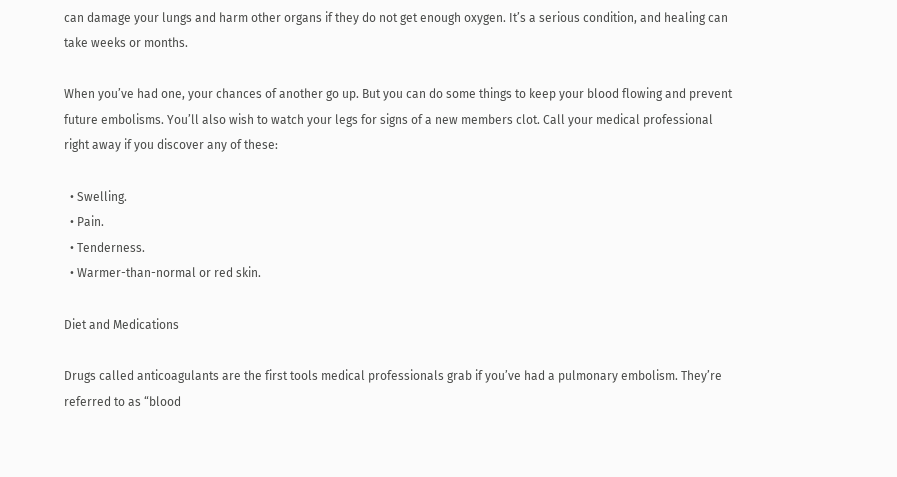can damage your lungs and harm other organs if they do not get enough oxygen. It’s a serious condition, and healing can take weeks or months.

When you’ve had one, your chances of another go up. But you can do some things to keep your blood flowing and prevent future embolisms. You’ll also wish to watch your legs for signs of a new members clot. Call your medical professional right away if you discover any of these:

  • Swelling.
  • Pain.
  • Tenderness.
  • Warmer-than-normal or red skin.

Diet and Medications

Drugs called anticoagulants are the first tools medical professionals grab if you’ve had a pulmonary embolism. They’re referred to as “blood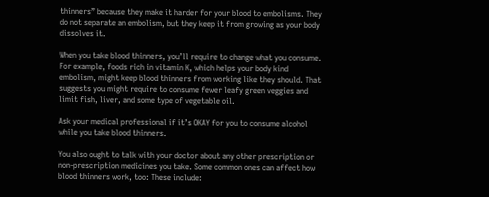thinners” because they make it harder for your blood to embolisms. They do not separate an embolism, but they keep it from growing as your body dissolves it.

When you take blood thinners, you’ll require to change what you consume. For example, foods rich in vitamin K, which helps your body kind embolism, might keep blood thinners from working like they should. That suggests you might require to consume fewer leafy green veggies and limit fish, liver, and some type of vegetable oil.

Ask your medical professional if it’s OKAY for you to consume alcohol while you take blood thinners.

You also ought to talk with your doctor about any other prescription or non-prescription medicines you take. Some common ones can affect how blood thinners work, too: These include: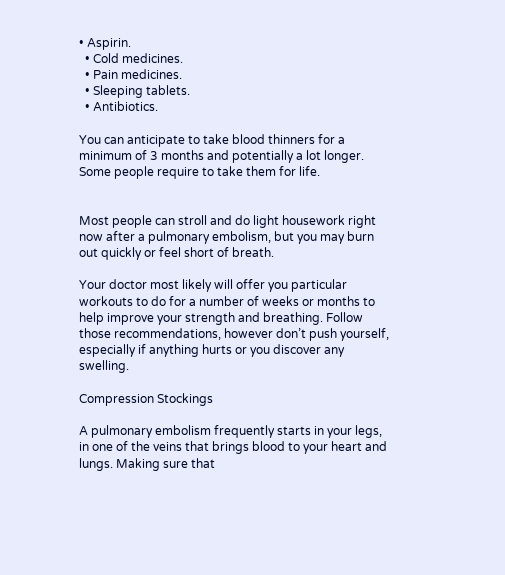• Aspirin.
  • Cold medicines.
  • Pain medicines.
  • Sleeping tablets.
  • Antibiotics.

You can anticipate to take blood thinners for a minimum of 3 months and potentially a lot longer. Some people require to take them for life.


Most people can stroll and do light housework right now after a pulmonary embolism, but you may burn out quickly or feel short of breath.

Your doctor most likely will offer you particular workouts to do for a number of weeks or months to help improve your strength and breathing. Follow those recommendations, however don’t push yourself, especially if anything hurts or you discover any swelling.

Compression Stockings

A pulmonary embolism frequently starts in your legs, in one of the veins that brings blood to your heart and lungs. Making sure that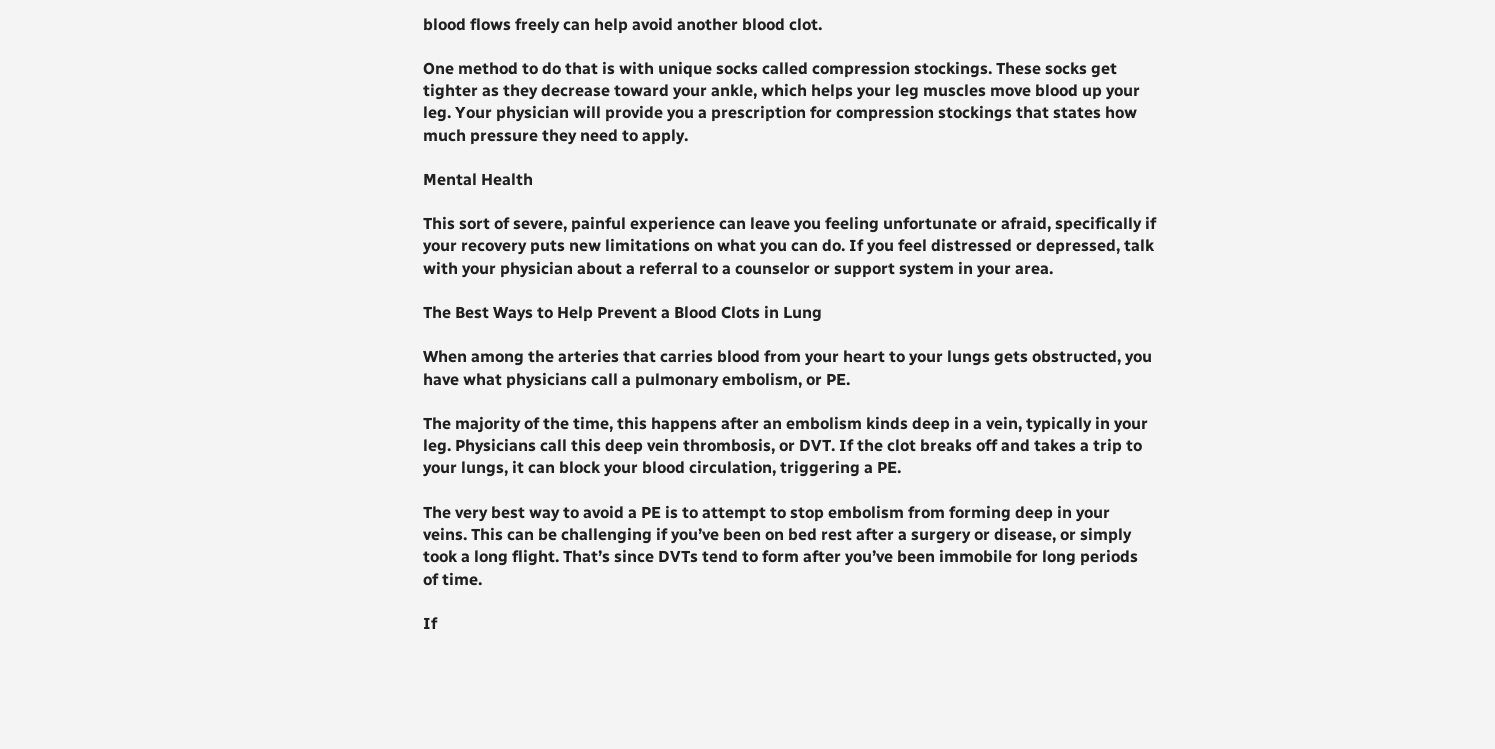blood flows freely can help avoid another blood clot.

One method to do that is with unique socks called compression stockings. These socks get tighter as they decrease toward your ankle, which helps your leg muscles move blood up your leg. Your physician will provide you a prescription for compression stockings that states how much pressure they need to apply.

Mental Health

This sort of severe, painful experience can leave you feeling unfortunate or afraid, specifically if your recovery puts new limitations on what you can do. If you feel distressed or depressed, talk with your physician about a referral to a counselor or support system in your area.

The Best Ways to Help Prevent a Blood Clots in Lung

When among the arteries that carries blood from your heart to your lungs gets obstructed, you have what physicians call a pulmonary embolism, or PE.

The majority of the time, this happens after an embolism kinds deep in a vein, typically in your leg. Physicians call this deep vein thrombosis, or DVT. If the clot breaks off and takes a trip to your lungs, it can block your blood circulation, triggering a PE.

The very best way to avoid a PE is to attempt to stop embolism from forming deep in your veins. This can be challenging if you’ve been on bed rest after a surgery or disease, or simply took a long flight. That’s since DVTs tend to form after you’ve been immobile for long periods of time.

If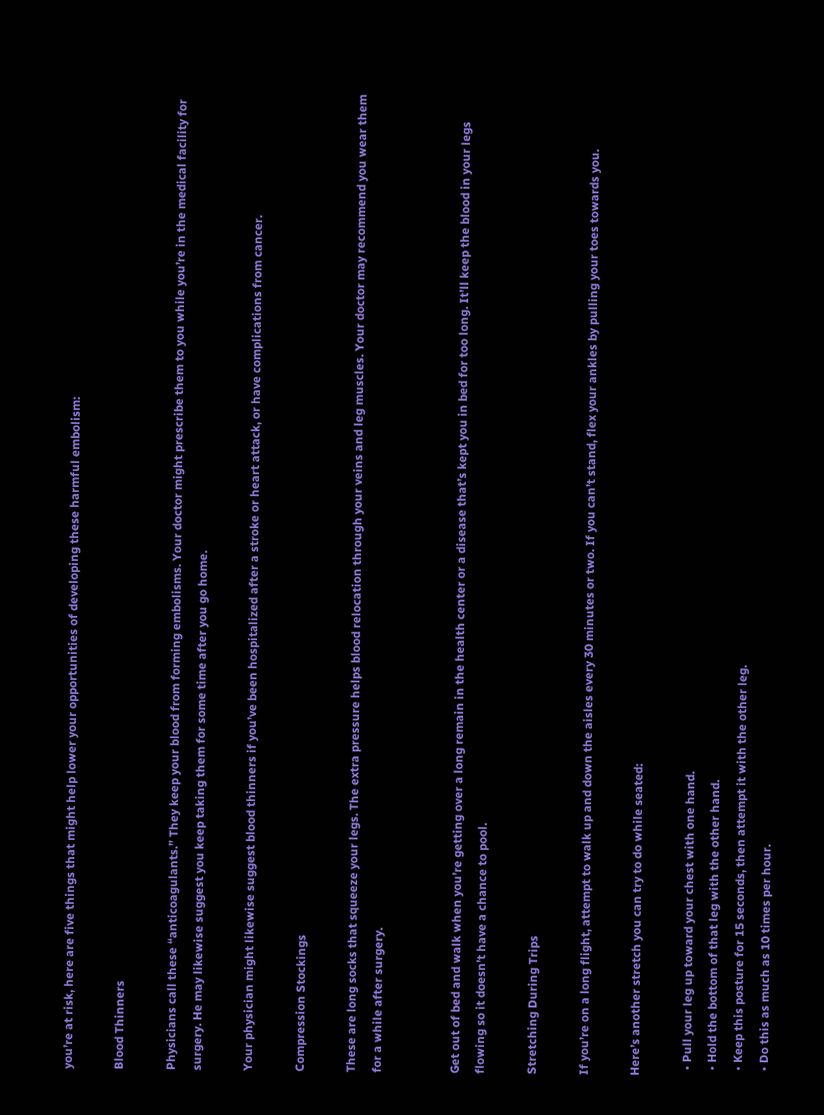you’re at risk, here are five things that might help lower your opportunities of developing these harmful embolism:

Blood Thinners

Physicians call these “anticoagulants.” They keep your blood from forming embolisms. Your doctor might prescribe them to you while you’re in the medical facility for surgery. He may likewise suggest you keep taking them for some time after you go home.

Your physician might likewise suggest blood thinners if you’ve been hospitalized after a stroke or heart attack, or have complications from cancer.

Compression Stockings

These are long socks that squeeze your legs. The extra pressure helps blood relocation through your veins and leg muscles. Your doctor may recommend you wear them for a while after surgery.


Get out of bed and walk when you’re getting over a long remain in the health center or a disease that’s kept you in bed for too long. It’ll keep the blood in your legs flowing so it doesn’t have a chance to pool.

Stretching During Trips

If you’re on a long flight, attempt to walk up and down the aisles every 30 minutes or two. If you can’t stand, flex your ankles by pulling your toes towards you.

Here’s another stretch you can try to do while seated:

  • Pull your leg up toward your chest with one hand.
  • Hold the bottom of that leg with the other hand.
  • Keep this posture for 15 seconds, then attempt it with the other leg.
  • Do this as much as 10 times per hour.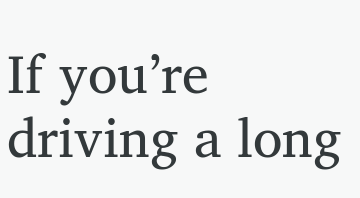If you’re driving a long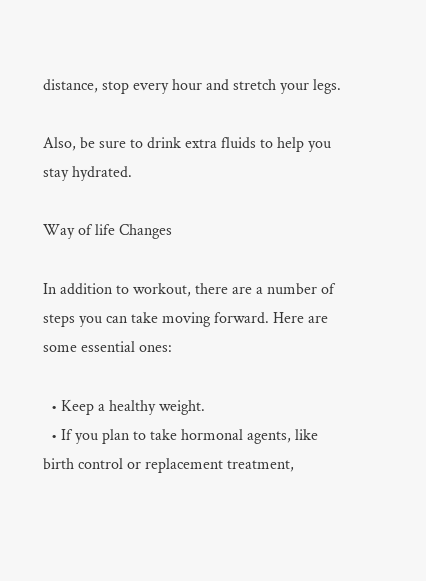distance, stop every hour and stretch your legs.

Also, be sure to drink extra fluids to help you stay hydrated.

Way of life Changes

In addition to workout, there are a number of steps you can take moving forward. Here are some essential ones:

  • Keep a healthy weight.
  • If you plan to take hormonal agents, like birth control or replacement treatment,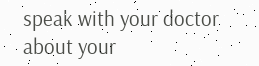speak with your doctor about your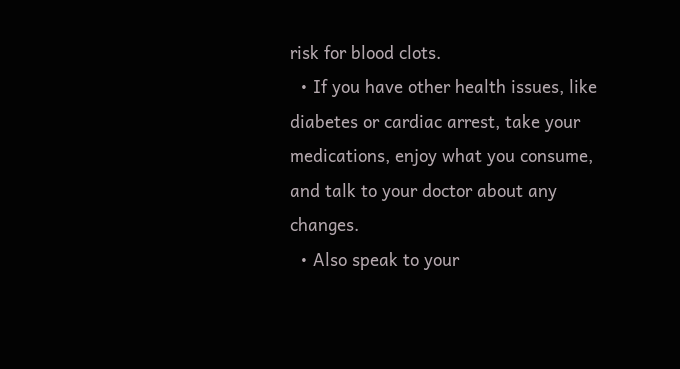risk for blood clots.
  • If you have other health issues, like diabetes or cardiac arrest, take your medications, enjoy what you consume, and talk to your doctor about any changes.
  • Also speak to your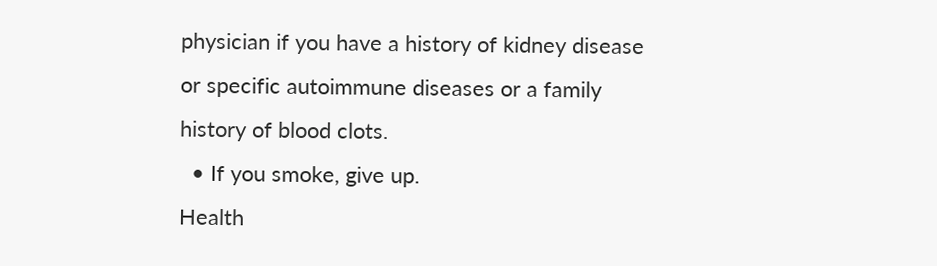physician if you have a history of kidney disease or specific autoimmune diseases or a family history of blood clots.
  • If you smoke, give up.
Health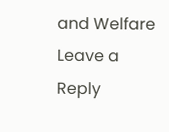and Welfare
Leave a Reply